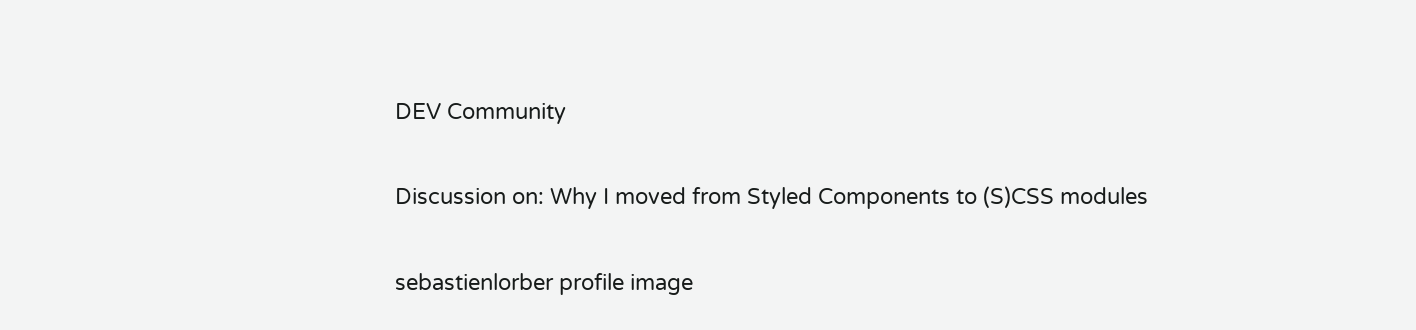DEV Community

Discussion on: Why I moved from Styled Components to (S)CSS modules

sebastienlorber profile image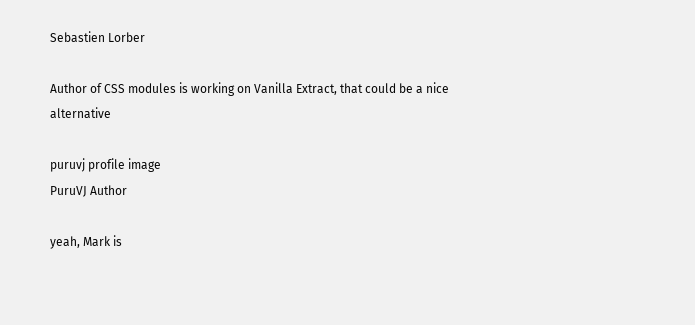Sebastien Lorber

Author of CSS modules is working on Vanilla Extract, that could be a nice alternative

puruvj profile image
PuruVJ Author

yeah, Mark is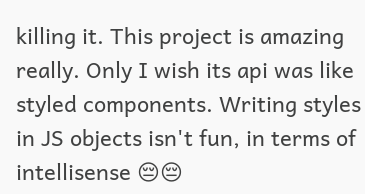killing it. This project is amazing really. Only I wish its api was like styled components. Writing styles in JS objects isn't fun, in terms of intellisense 😔😔